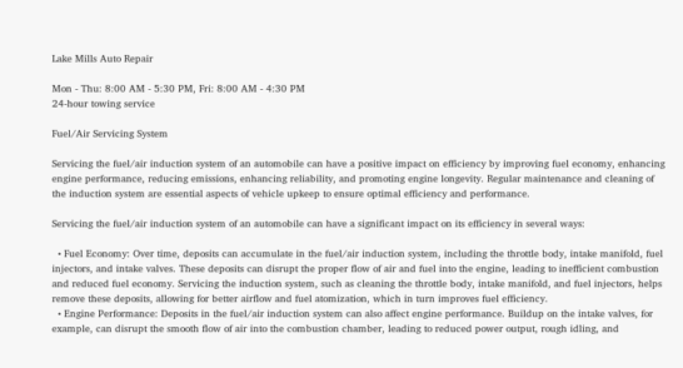Lake Mills Auto Repair

Mon - Thu: 8:00 AM - 5:30 PM, Fri: 8:00 AM - 4:30 PM
24-hour towing service

Fuel/Air Servicing System

Servicing the fuel/air induction system of an automobile can have a positive impact on efficiency by improving fuel economy, enhancing engine performance, reducing emissions, enhancing reliability, and promoting engine longevity. Regular maintenance and cleaning of the induction system are essential aspects of vehicle upkeep to ensure optimal efficiency and performance.

Servicing the fuel/air induction system of an automobile can have a significant impact on its efficiency in several ways:

  • Fuel Economy: Over time, deposits can accumulate in the fuel/air induction system, including the throttle body, intake manifold, fuel injectors, and intake valves. These deposits can disrupt the proper flow of air and fuel into the engine, leading to inefficient combustion and reduced fuel economy. Servicing the induction system, such as cleaning the throttle body, intake manifold, and fuel injectors, helps remove these deposits, allowing for better airflow and fuel atomization, which in turn improves fuel efficiency.
  • Engine Performance: Deposits in the fuel/air induction system can also affect engine performance. Buildup on the intake valves, for example, can disrupt the smooth flow of air into the combustion chamber, leading to reduced power output, rough idling, and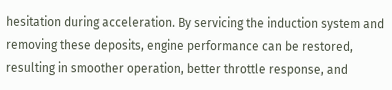hesitation during acceleration. By servicing the induction system and removing these deposits, engine performance can be restored, resulting in smoother operation, better throttle response, and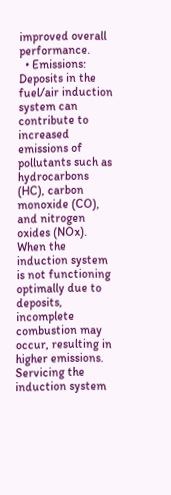improved overall performance.
  • Emissions: Deposits in the fuel/air induction system can contribute to increased emissions of pollutants such as hydrocarbons (HC), carbon monoxide (CO), and nitrogen oxides (NOx). When the induction system is not functioning optimally due to deposits, incomplete combustion may occur, resulting in higher emissions. Servicing the induction system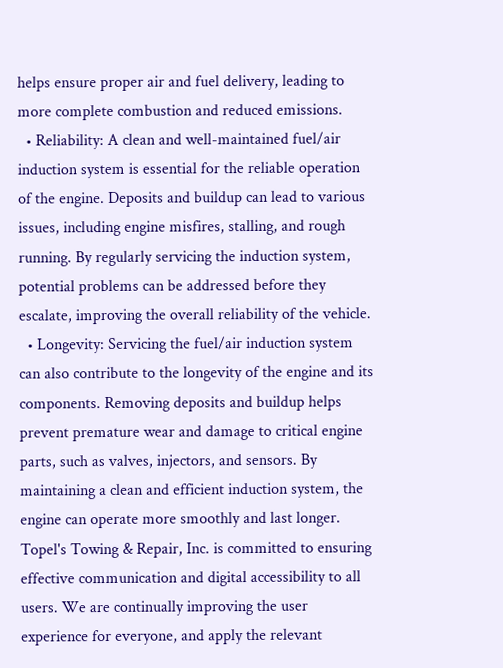helps ensure proper air and fuel delivery, leading to more complete combustion and reduced emissions.
  • Reliability: A clean and well-maintained fuel/air induction system is essential for the reliable operation of the engine. Deposits and buildup can lead to various issues, including engine misfires, stalling, and rough running. By regularly servicing the induction system, potential problems can be addressed before they escalate, improving the overall reliability of the vehicle.
  • Longevity: Servicing the fuel/air induction system can also contribute to the longevity of the engine and its components. Removing deposits and buildup helps prevent premature wear and damage to critical engine parts, such as valves, injectors, and sensors. By maintaining a clean and efficient induction system, the engine can operate more smoothly and last longer.
Topel's Towing & Repair, Inc. is committed to ensuring effective communication and digital accessibility to all users. We are continually improving the user experience for everyone, and apply the relevant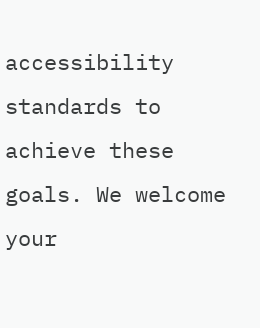accessibility standards to achieve these goals. We welcome your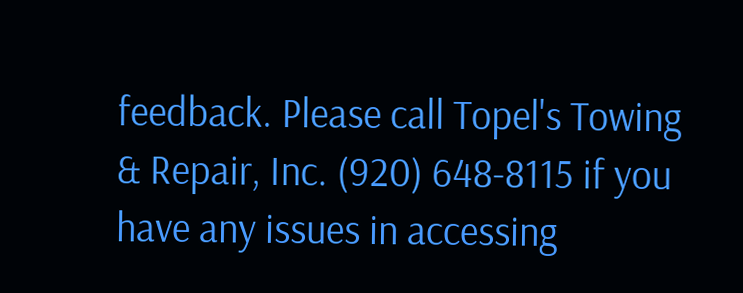feedback. Please call Topel's Towing & Repair, Inc. (920) 648-8115 if you have any issues in accessing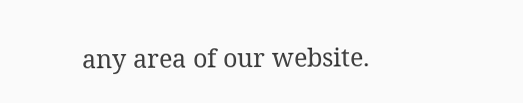any area of our website.